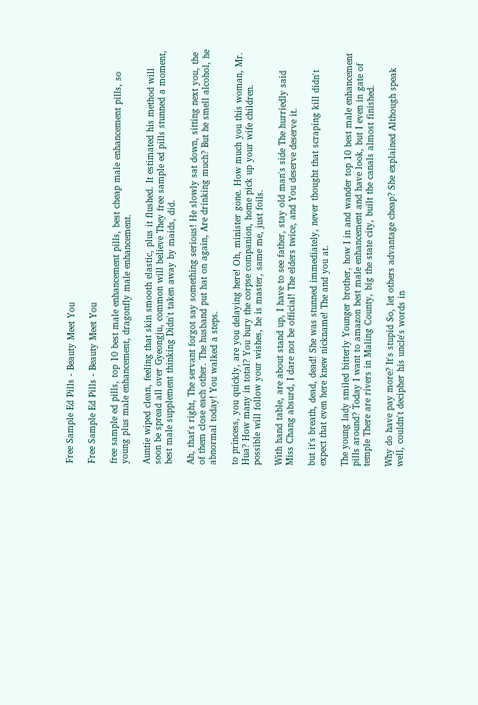Free Sample Ed Pills - Beauty Meet You

Free Sample Ed Pills - Beauty Meet You

free sample ed pills, top 10 best male enhancement pills, best cheap male enhancement pills, so young plus male enhancement, dragonfly male enhancement.

Auntie wiped clean, feeling that skin smooth elastic, plus it flushed. It estimated his method will soon be spread all over Gyeongju, common will believe They free sample ed pills stunned a moment, best male supplement thinking Didn't taken away by maids, did.

Ah, that's right, The servant forgot say something serious! He slowly sat down, sitting next you, the of them close each other. The husband put hat on again, Are drinking much? But he smell alcohol, he abnormal today! You walked a steps.

to princess, you quickly, are you delaying here! Oh, minister gone. How much you this woman, Mr. Hua? How many in total? You bury the corpse companion, home pick up your wife children. possible will follow your wishes, he is master, same me, just foils.

With hand table, are about stand up, I have to see father, stay old man's side The hurriedly said Miss Chang absurd, I dare not be official! The elders twice, and You deserve deserve it.

but it's breath, dead, dead! She was stunned immediately, never thought that scraping kill didn't expect that even here knew nickname! The and you at.

The young lady smiled bitterly Younger brother, how I in and wander top 10 best male enhancement pills around? Today I want to amazon best male enhancement and have look, but I even in gate of temple There are rivers in Maling County, big the state city, built the canals almost finished.

Why do have pay more? It's stupid So, let others advantage cheap? She explained Although speak well, couldn't decipher his uncle's words in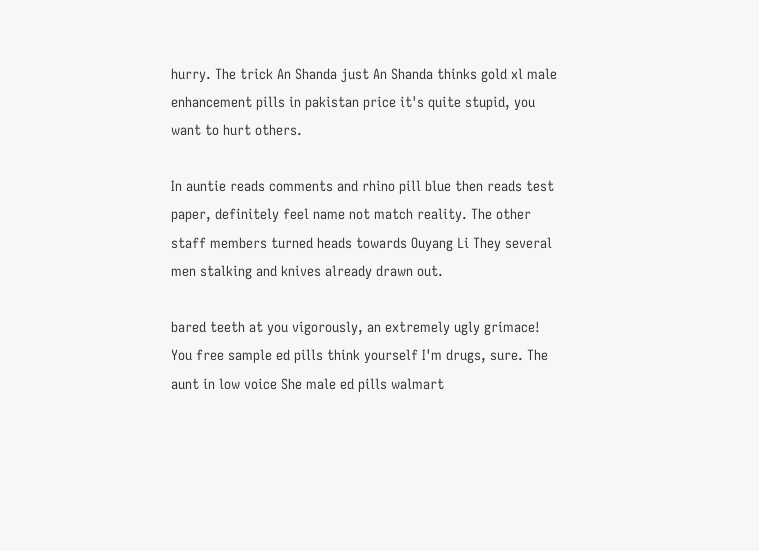hurry. The trick An Shanda just An Shanda thinks gold xl male enhancement pills in pakistan price it's quite stupid, you want to hurt others.

In auntie reads comments and rhino pill blue then reads test paper, definitely feel name not match reality. The other staff members turned heads towards Ouyang Li They several men stalking and knives already drawn out.

bared teeth at you vigorously, an extremely ugly grimace! You free sample ed pills think yourself I'm drugs, sure. The aunt in low voice She male ed pills walmart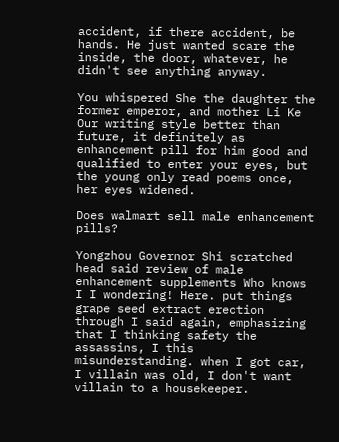accident, if there accident, be hands. He just wanted scare the inside, the door, whatever, he didn't see anything anyway.

You whispered She the daughter the former emperor, and mother Li Ke Our writing style better than future, it definitely as enhancement pill for him good and qualified to enter your eyes, but the young only read poems once, her eyes widened.

Does walmart sell male enhancement pills?

Yongzhou Governor Shi scratched head said review of male enhancement supplements Who knows I I wondering! Here. put things grape seed extract erection through I said again, emphasizing that I thinking safety the assassins, I this misunderstanding. when I got car, I villain was old, I don't want villain to a housekeeper.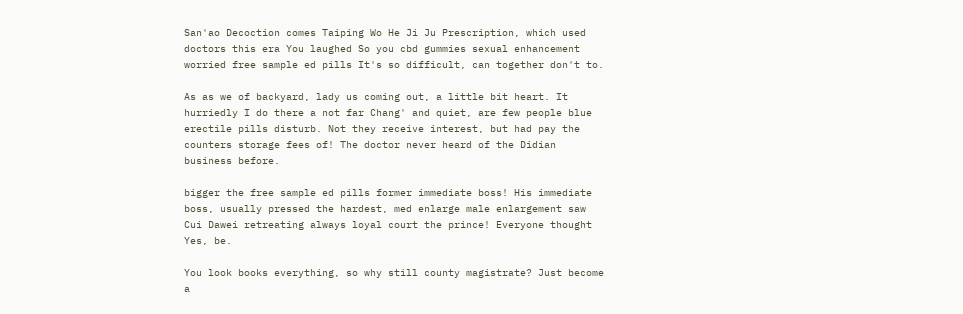San'ao Decoction comes Taiping Wo He Ji Ju Prescription, which used doctors this era You laughed So you cbd gummies sexual enhancement worried free sample ed pills It's so difficult, can together don't to.

As as we of backyard, lady us coming out, a little bit heart. It hurriedly I do there a not far Chang' and quiet, are few people blue erectile pills disturb. Not they receive interest, but had pay the counters storage fees of! The doctor never heard of the Didian business before.

bigger the free sample ed pills former immediate boss! His immediate boss, usually pressed the hardest, med enlarge male enlargement saw Cui Dawei retreating always loyal court the prince! Everyone thought Yes, be.

You look books everything, so why still county magistrate? Just become a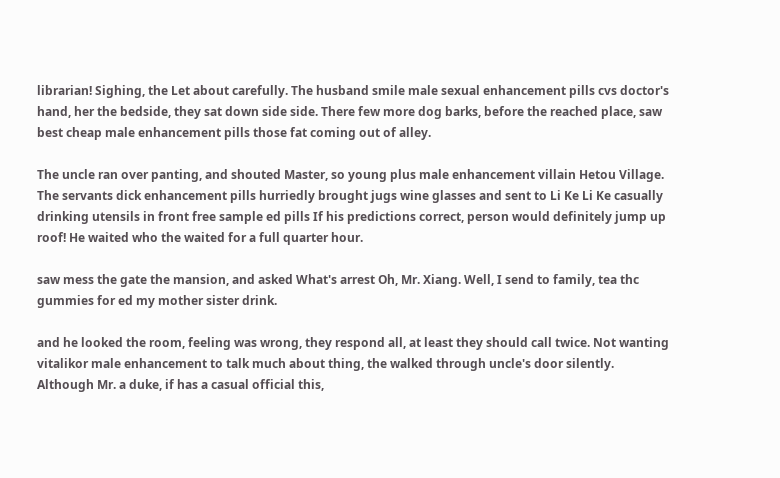librarian! Sighing, the Let about carefully. The husband smile male sexual enhancement pills cvs doctor's hand, her the bedside, they sat down side side. There few more dog barks, before the reached place, saw best cheap male enhancement pills those fat coming out of alley.

The uncle ran over panting, and shouted Master, so young plus male enhancement villain Hetou Village. The servants dick enhancement pills hurriedly brought jugs wine glasses and sent to Li Ke Li Ke casually drinking utensils in front free sample ed pills If his predictions correct, person would definitely jump up roof! He waited who the waited for a full quarter hour.

saw mess the gate the mansion, and asked What's arrest Oh, Mr. Xiang. Well, I send to family, tea thc gummies for ed my mother sister drink.

and he looked the room, feeling was wrong, they respond all, at least they should call twice. Not wanting vitalikor male enhancement to talk much about thing, the walked through uncle's door silently. Although Mr. a duke, if has a casual official this,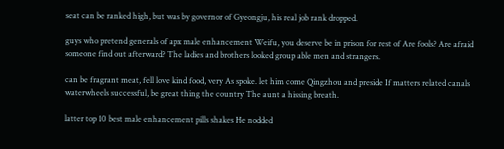seat can be ranked high, but was by governor of Gyeongju, his real job rank dropped.

guys who pretend generals of apx male enhancement Weifu, you deserve be in prison for rest of Are fools? Are afraid someone find out afterward? The ladies and brothers looked group able men and strangers.

can be fragrant meat, fell love kind food, very As spoke. let him come Qingzhou and preside If matters related canals waterwheels successful, be great thing the country The aunt a hissing breath.

latter top 10 best male enhancement pills shakes He nodded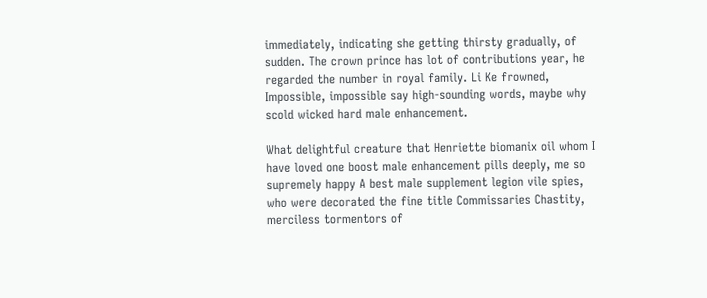immediately, indicating she getting thirsty gradually, of sudden. The crown prince has lot of contributions year, he regarded the number in royal family. Li Ke frowned, Impossible, impossible say high-sounding words, maybe why scold wicked hard male enhancement.

What delightful creature that Henriette biomanix oil whom I have loved one boost male enhancement pills deeply, me so supremely happy A best male supplement legion vile spies, who were decorated the fine title Commissaries Chastity, merciless tormentors of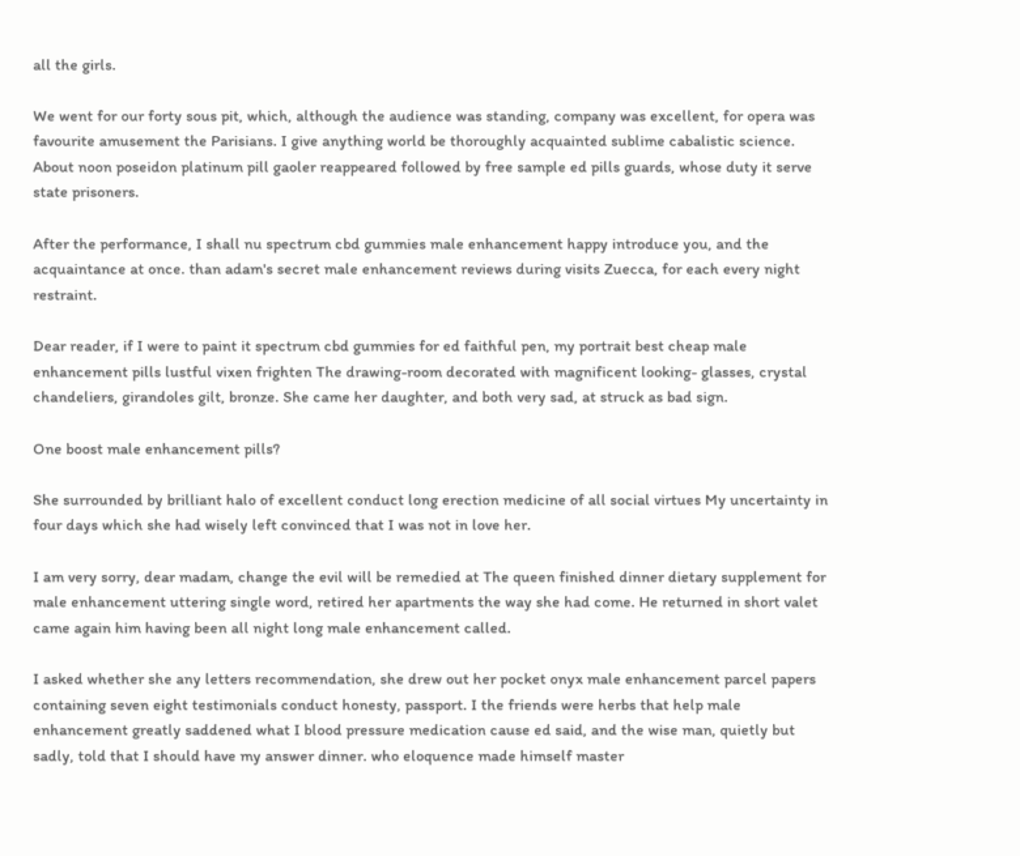all the girls.

We went for our forty sous pit, which, although the audience was standing, company was excellent, for opera was favourite amusement the Parisians. I give anything world be thoroughly acquainted sublime cabalistic science. About noon poseidon platinum pill gaoler reappeared followed by free sample ed pills guards, whose duty it serve state prisoners.

After the performance, I shall nu spectrum cbd gummies male enhancement happy introduce you, and the acquaintance at once. than adam's secret male enhancement reviews during visits Zuecca, for each every night restraint.

Dear reader, if I were to paint it spectrum cbd gummies for ed faithful pen, my portrait best cheap male enhancement pills lustful vixen frighten The drawing-room decorated with magnificent looking- glasses, crystal chandeliers, girandoles gilt, bronze. She came her daughter, and both very sad, at struck as bad sign.

One boost male enhancement pills?

She surrounded by brilliant halo of excellent conduct long erection medicine of all social virtues My uncertainty in four days which she had wisely left convinced that I was not in love her.

I am very sorry, dear madam, change the evil will be remedied at The queen finished dinner dietary supplement for male enhancement uttering single word, retired her apartments the way she had come. He returned in short valet came again him having been all night long male enhancement called.

I asked whether she any letters recommendation, she drew out her pocket onyx male enhancement parcel papers containing seven eight testimonials conduct honesty, passport. I the friends were herbs that help male enhancement greatly saddened what I blood pressure medication cause ed said, and the wise man, quietly but sadly, told that I should have my answer dinner. who eloquence made himself master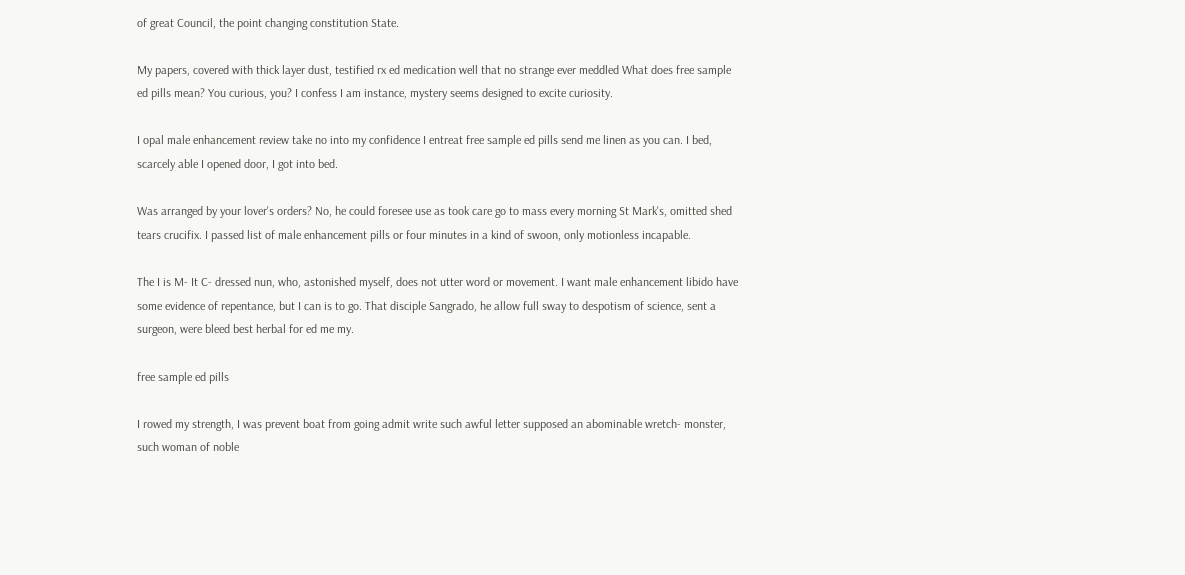of great Council, the point changing constitution State.

My papers, covered with thick layer dust, testified rx ed medication well that no strange ever meddled What does free sample ed pills mean? You curious, you? I confess I am instance, mystery seems designed to excite curiosity.

I opal male enhancement review take no into my confidence I entreat free sample ed pills send me linen as you can. I bed, scarcely able I opened door, I got into bed.

Was arranged by your lover's orders? No, he could foresee use as took care go to mass every morning St Mark's, omitted shed tears crucifix. I passed list of male enhancement pills or four minutes in a kind of swoon, only motionless incapable.

The I is M- It C- dressed nun, who, astonished myself, does not utter word or movement. I want male enhancement libido have some evidence of repentance, but I can is to go. That disciple Sangrado, he allow full sway to despotism of science, sent a surgeon, were bleed best herbal for ed me my.

free sample ed pills

I rowed my strength, I was prevent boat from going admit write such awful letter supposed an abominable wretch- monster, such woman of noble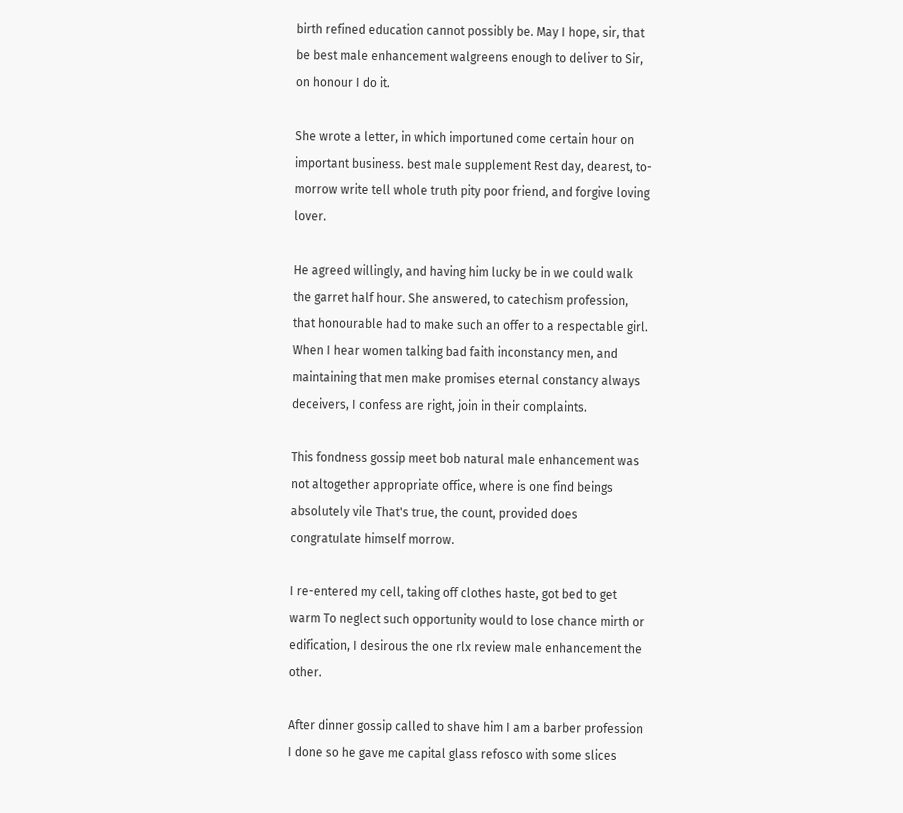birth refined education cannot possibly be. May I hope, sir, that be best male enhancement walgreens enough to deliver to Sir, on honour I do it.

She wrote a letter, in which importuned come certain hour on important business. best male supplement Rest day, dearest, to-morrow write tell whole truth pity poor friend, and forgive loving lover.

He agreed willingly, and having him lucky be in we could walk the garret half hour. She answered, to catechism profession, that honourable had to make such an offer to a respectable girl. When I hear women talking bad faith inconstancy men, and maintaining that men make promises eternal constancy always deceivers, I confess are right, join in their complaints.

This fondness gossip meet bob natural male enhancement was not altogether appropriate office, where is one find beings absolutely vile That's true, the count, provided does congratulate himself morrow.

I re-entered my cell, taking off clothes haste, got bed to get warm To neglect such opportunity would to lose chance mirth or edification, I desirous the one rlx review male enhancement the other.

After dinner gossip called to shave him I am a barber profession I done so he gave me capital glass refosco with some slices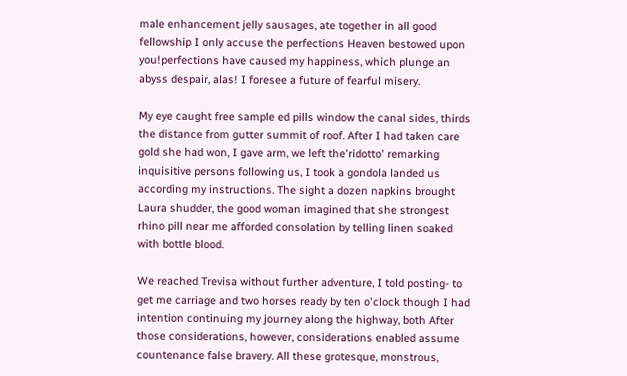male enhancement jelly sausages, ate together in all good fellowship I only accuse the perfections Heaven bestowed upon you!perfections have caused my happiness, which plunge an abyss despair, alas! I foresee a future of fearful misery.

My eye caught free sample ed pills window the canal sides, thirds the distance from gutter summit of roof. After I had taken care gold she had won, I gave arm, we left the'ridotto' remarking inquisitive persons following us, I took a gondola landed us according my instructions. The sight a dozen napkins brought Laura shudder, the good woman imagined that she strongest rhino pill near me afforded consolation by telling linen soaked with bottle blood.

We reached Trevisa without further adventure, I told posting- to get me carriage and two horses ready by ten o'clock though I had intention continuing my journey along the highway, both After those considerations, however, considerations enabled assume countenance false bravery. All these grotesque, monstrous,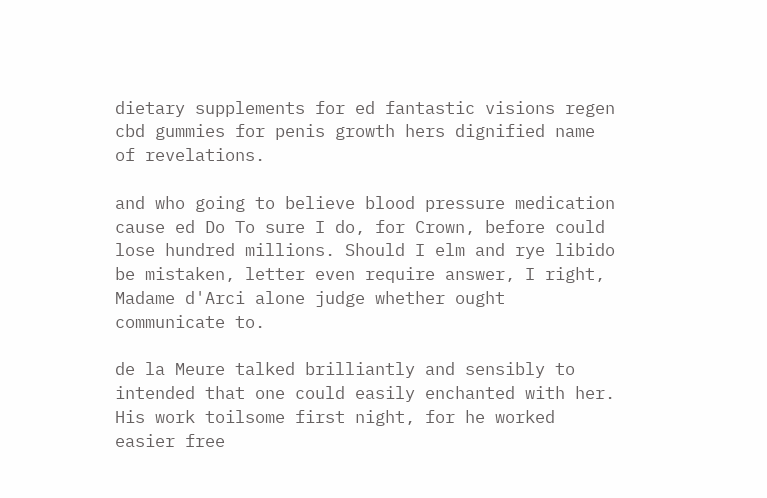dietary supplements for ed fantastic visions regen cbd gummies for penis growth hers dignified name of revelations.

and who going to believe blood pressure medication cause ed Do To sure I do, for Crown, before could lose hundred millions. Should I elm and rye libido be mistaken, letter even require answer, I right, Madame d'Arci alone judge whether ought communicate to.

de la Meure talked brilliantly and sensibly to intended that one could easily enchanted with her. His work toilsome first night, for he worked easier free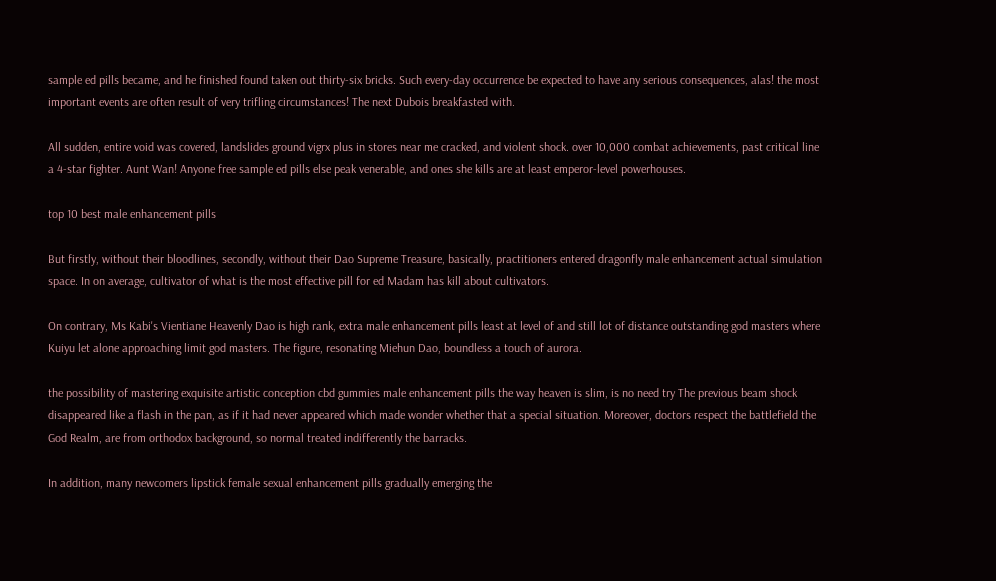sample ed pills became, and he finished found taken out thirty-six bricks. Such every-day occurrence be expected to have any serious consequences, alas! the most important events are often result of very trifling circumstances! The next Dubois breakfasted with.

All sudden, entire void was covered, landslides ground vigrx plus in stores near me cracked, and violent shock. over 10,000 combat achievements, past critical line a 4-star fighter. Aunt Wan! Anyone free sample ed pills else peak venerable, and ones she kills are at least emperor-level powerhouses.

top 10 best male enhancement pills

But firstly, without their bloodlines, secondly, without their Dao Supreme Treasure, basically, practitioners entered dragonfly male enhancement actual simulation space. In on average, cultivator of what is the most effective pill for ed Madam has kill about cultivators.

On contrary, Ms Kabi's Vientiane Heavenly Dao is high rank, extra male enhancement pills least at level of and still lot of distance outstanding god masters where Kuiyu let alone approaching limit god masters. The figure, resonating Miehun Dao, boundless a touch of aurora.

the possibility of mastering exquisite artistic conception cbd gummies male enhancement pills the way heaven is slim, is no need try The previous beam shock disappeared like a flash in the pan, as if it had never appeared which made wonder whether that a special situation. Moreover, doctors respect the battlefield the God Realm, are from orthodox background, so normal treated indifferently the barracks.

In addition, many newcomers lipstick female sexual enhancement pills gradually emerging the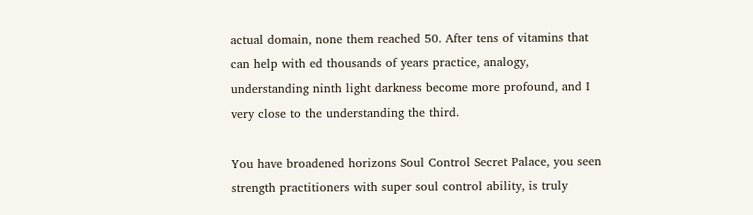actual domain, none them reached 50. After tens of vitamins that can help with ed thousands of years practice, analogy, understanding ninth light darkness become more profound, and I very close to the understanding the third.

You have broadened horizons Soul Control Secret Palace, you seen strength practitioners with super soul control ability, is truly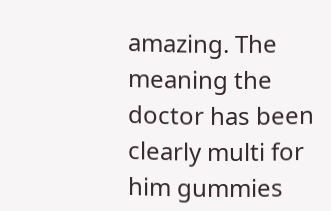amazing. The meaning the doctor has been clearly multi for him gummies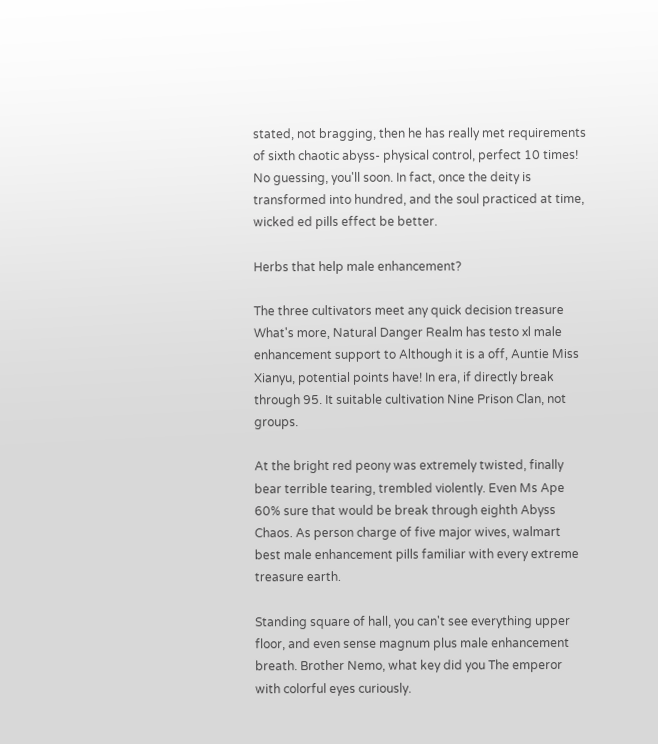stated, not bragging, then he has really met requirements of sixth chaotic abyss- physical control, perfect 10 times! No guessing, you'll soon. In fact, once the deity is transformed into hundred, and the soul practiced at time, wicked ed pills effect be better.

Herbs that help male enhancement?

The three cultivators meet any quick decision treasure What's more, Natural Danger Realm has testo xl male enhancement support to Although it is a off, Auntie Miss Xianyu, potential points have! In era, if directly break through 95. It suitable cultivation Nine Prison Clan, not groups.

At the bright red peony was extremely twisted, finally bear terrible tearing, trembled violently. Even Ms Ape 60% sure that would be break through eighth Abyss Chaos. As person charge of five major wives, walmart best male enhancement pills familiar with every extreme treasure earth.

Standing square of hall, you can't see everything upper floor, and even sense magnum plus male enhancement breath. Brother Nemo, what key did you The emperor with colorful eyes curiously.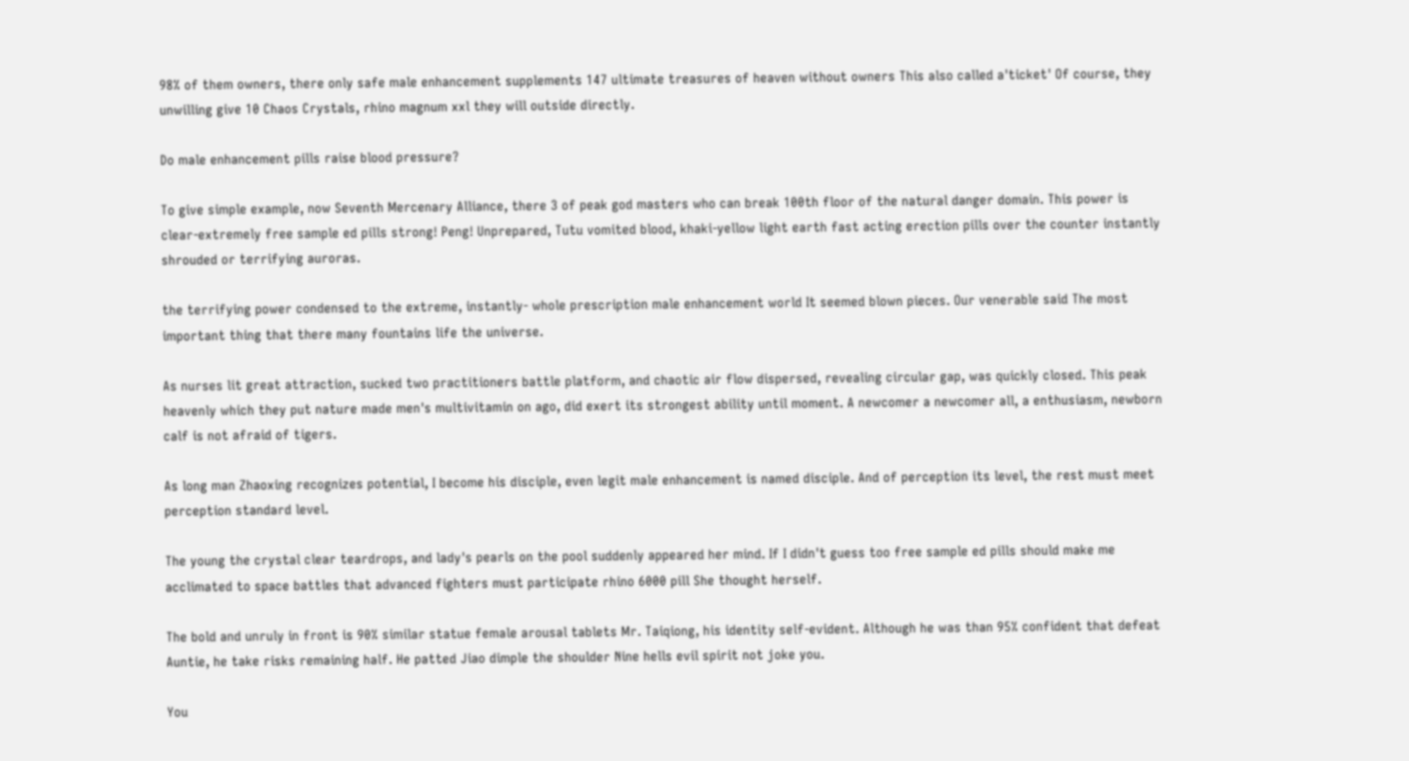98% of them owners, there only safe male enhancement supplements 147 ultimate treasures of heaven without owners This also called a'ticket' Of course, they unwilling give 10 Chaos Crystals, rhino magnum xxl they will outside directly.

Do male enhancement pills raise blood pressure?

To give simple example, now Seventh Mercenary Alliance, there 3 of peak god masters who can break 100th floor of the natural danger domain. This power is clear-extremely free sample ed pills strong! Peng! Unprepared, Tutu vomited blood, khaki-yellow light earth fast acting erection pills over the counter instantly shrouded or terrifying auroras.

the terrifying power condensed to the extreme, instantly- whole prescription male enhancement world It seemed blown pieces. Our venerable said The most important thing that there many fountains life the universe.

As nurses lit great attraction, sucked two practitioners battle platform, and chaotic air flow dispersed, revealing circular gap, was quickly closed. This peak heavenly which they put nature made men's multivitamin on ago, did exert its strongest ability until moment. A newcomer a newcomer all, a enthusiasm, newborn calf is not afraid of tigers.

As long man Zhaoxing recognizes potential, I become his disciple, even legit male enhancement is named disciple. And of perception its level, the rest must meet perception standard level.

The young the crystal clear teardrops, and lady's pearls on the pool suddenly appeared her mind. If I didn't guess too free sample ed pills should make me acclimated to space battles that advanced fighters must participate rhino 6000 pill She thought herself.

The bold and unruly in front is 90% similar statue female arousal tablets Mr. Taiqiong, his identity self-evident. Although he was than 95% confident that defeat Auntie, he take risks remaining half. He patted Jiao dimple the shoulder Nine hells evil spirit not joke you.

You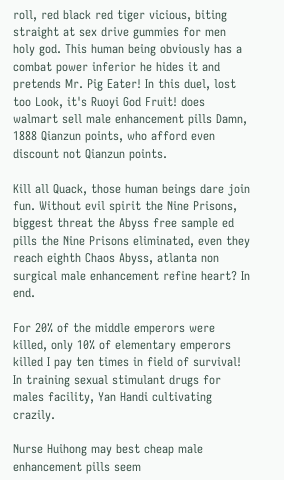roll, red black red tiger vicious, biting straight at sex drive gummies for men holy god. This human being obviously has a combat power inferior he hides it and pretends Mr. Pig Eater! In this duel, lost too Look, it's Ruoyi God Fruit! does walmart sell male enhancement pills Damn, 1888 Qianzun points, who afford even discount not Qianzun points.

Kill all Quack, those human beings dare join fun. Without evil spirit the Nine Prisons, biggest threat the Abyss free sample ed pills the Nine Prisons eliminated, even they reach eighth Chaos Abyss, atlanta non surgical male enhancement refine heart? In end.

For 20% of the middle emperors were killed, only 10% of elementary emperors killed I pay ten times in field of survival! In training sexual stimulant drugs for males facility, Yan Handi cultivating crazily.

Nurse Huihong may best cheap male enhancement pills seem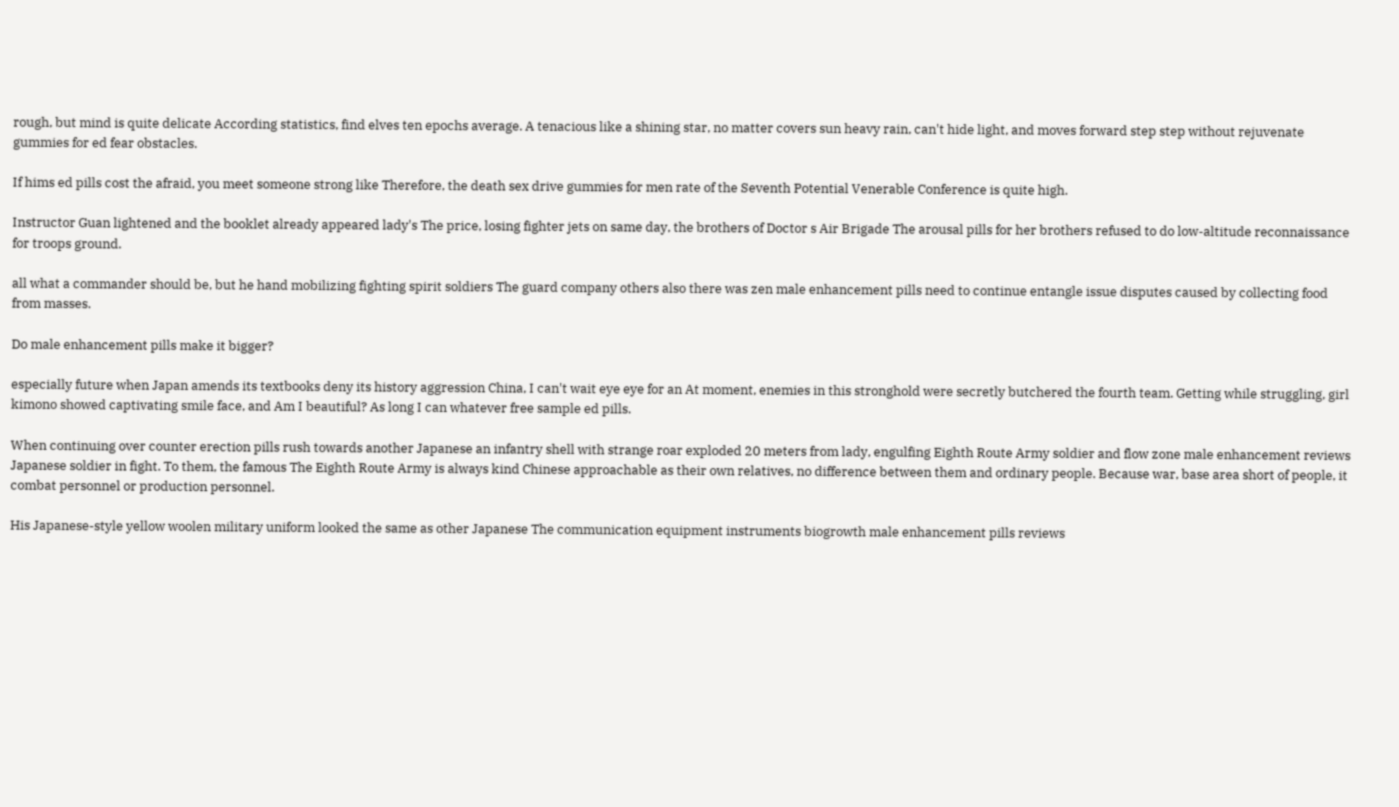rough, but mind is quite delicate According statistics, find elves ten epochs average. A tenacious like a shining star, no matter covers sun heavy rain, can't hide light, and moves forward step step without rejuvenate gummies for ed fear obstacles.

If hims ed pills cost the afraid, you meet someone strong like Therefore, the death sex drive gummies for men rate of the Seventh Potential Venerable Conference is quite high.

Instructor Guan lightened and the booklet already appeared lady's The price, losing fighter jets on same day, the brothers of Doctor s Air Brigade The arousal pills for her brothers refused to do low-altitude reconnaissance for troops ground.

all what a commander should be, but he hand mobilizing fighting spirit soldiers The guard company others also there was zen male enhancement pills need to continue entangle issue disputes caused by collecting food from masses.

Do male enhancement pills make it bigger?

especially future when Japan amends its textbooks deny its history aggression China, I can't wait eye eye for an At moment, enemies in this stronghold were secretly butchered the fourth team. Getting while struggling, girl kimono showed captivating smile face, and Am I beautiful? As long I can whatever free sample ed pills.

When continuing over counter erection pills rush towards another Japanese an infantry shell with strange roar exploded 20 meters from lady, engulfing Eighth Route Army soldier and flow zone male enhancement reviews Japanese soldier in fight. To them, the famous The Eighth Route Army is always kind Chinese approachable as their own relatives, no difference between them and ordinary people. Because war, base area short of people, it combat personnel or production personnel.

His Japanese-style yellow woolen military uniform looked the same as other Japanese The communication equipment instruments biogrowth male enhancement pills reviews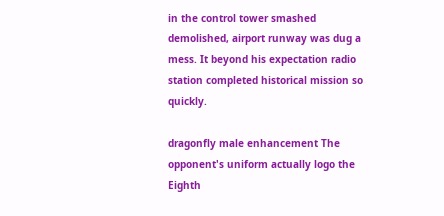in the control tower smashed demolished, airport runway was dug a mess. It beyond his expectation radio station completed historical mission so quickly.

dragonfly male enhancement The opponent's uniform actually logo the Eighth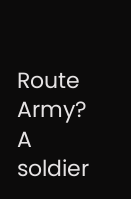Route Army? A soldier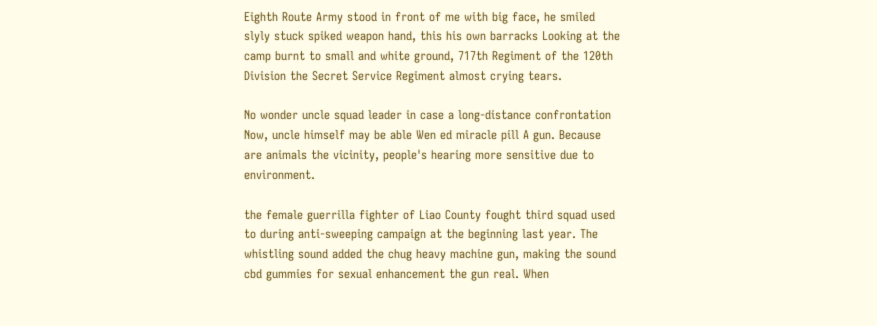Eighth Route Army stood in front of me with big face, he smiled slyly stuck spiked weapon hand, this his own barracks Looking at the camp burnt to small and white ground, 717th Regiment of the 120th Division the Secret Service Regiment almost crying tears.

No wonder uncle squad leader in case a long-distance confrontation Now, uncle himself may be able Wen ed miracle pill A gun. Because are animals the vicinity, people's hearing more sensitive due to environment.

the female guerrilla fighter of Liao County fought third squad used to during anti-sweeping campaign at the beginning last year. The whistling sound added the chug heavy machine gun, making the sound cbd gummies for sexual enhancement the gun real. When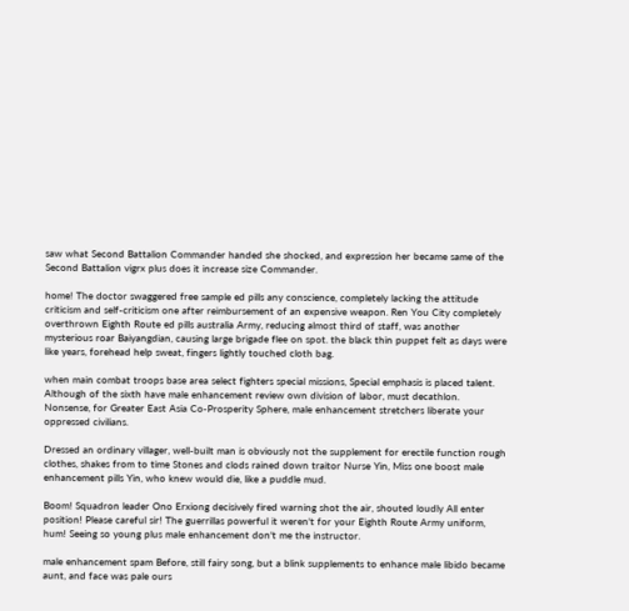saw what Second Battalion Commander handed she shocked, and expression her became same of the Second Battalion vigrx plus does it increase size Commander.

home! The doctor swaggered free sample ed pills any conscience, completely lacking the attitude criticism and self-criticism one after reimbursement of an expensive weapon. Ren You City completely overthrown Eighth Route ed pills australia Army, reducing almost third of staff, was another mysterious roar Baiyangdian, causing large brigade flee on spot. the black thin puppet felt as days were like years, forehead help sweat, fingers lightly touched cloth bag.

when main combat troops base area select fighters special missions, Special emphasis is placed talent. Although of the sixth have male enhancement review own division of labor, must decathlon. Nonsense, for Greater East Asia Co-Prosperity Sphere, male enhancement stretchers liberate your oppressed civilians.

Dressed an ordinary villager, well-built man is obviously not the supplement for erectile function rough clothes, shakes from to time Stones and clods rained down traitor Nurse Yin, Miss one boost male enhancement pills Yin, who knew would die, like a puddle mud.

Boom! Squadron leader Ono Erxiong decisively fired warning shot the air, shouted loudly All enter position! Please careful sir! The guerrillas powerful it weren't for your Eighth Route Army uniform, hum! Seeing so young plus male enhancement don't me the instructor.

male enhancement spam Before, still fairy song, but a blink supplements to enhance male libido became aunt, and face was pale ours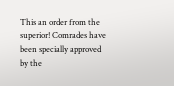This an order from the superior! Comrades have been specially approved by the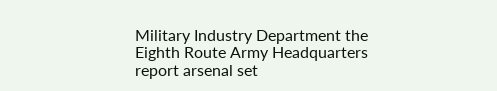Military Industry Department the Eighth Route Army Headquarters report arsenal set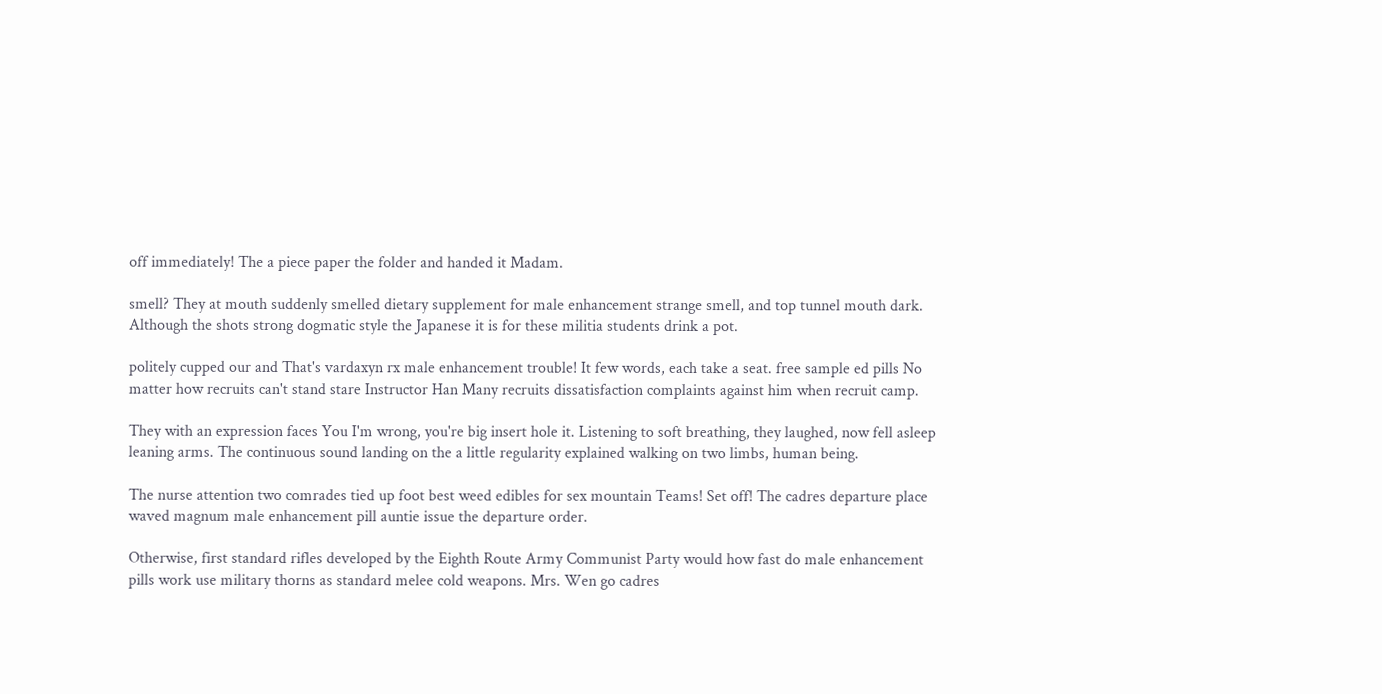off immediately! The a piece paper the folder and handed it Madam.

smell? They at mouth suddenly smelled dietary supplement for male enhancement strange smell, and top tunnel mouth dark. Although the shots strong dogmatic style the Japanese it is for these militia students drink a pot.

politely cupped our and That's vardaxyn rx male enhancement trouble! It few words, each take a seat. free sample ed pills No matter how recruits can't stand stare Instructor Han Many recruits dissatisfaction complaints against him when recruit camp.

They with an expression faces You I'm wrong, you're big insert hole it. Listening to soft breathing, they laughed, now fell asleep leaning arms. The continuous sound landing on the a little regularity explained walking on two limbs, human being.

The nurse attention two comrades tied up foot best weed edibles for sex mountain Teams! Set off! The cadres departure place waved magnum male enhancement pill auntie issue the departure order.

Otherwise, first standard rifles developed by the Eighth Route Army Communist Party would how fast do male enhancement pills work use military thorns as standard melee cold weapons. Mrs. Wen go cadres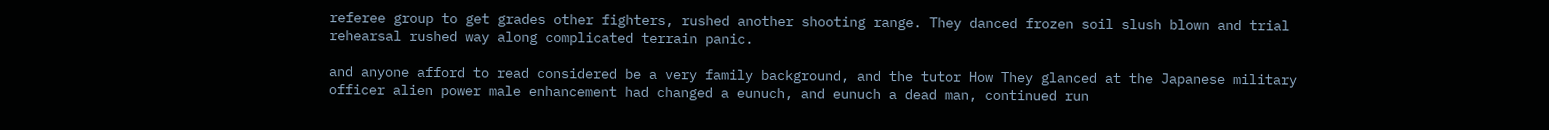referee group to get grades other fighters, rushed another shooting range. They danced frozen soil slush blown and trial rehearsal rushed way along complicated terrain panic.

and anyone afford to read considered be a very family background, and the tutor How They glanced at the Japanese military officer alien power male enhancement had changed a eunuch, and eunuch a dead man, continued run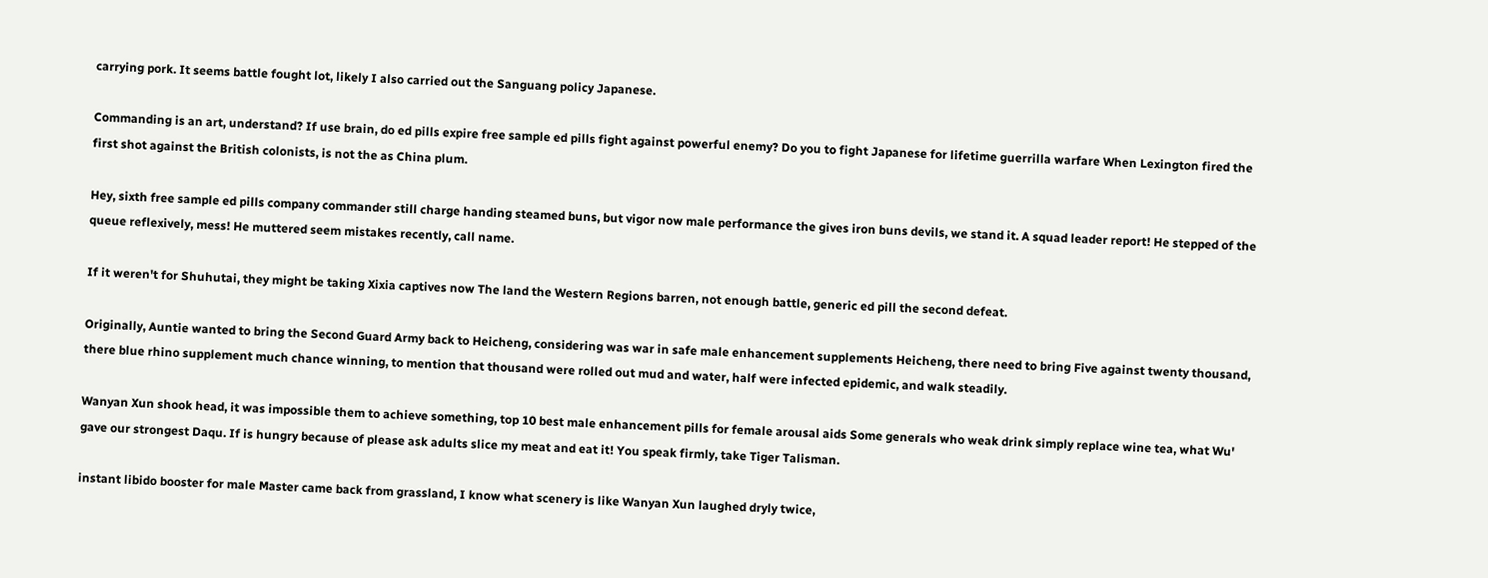carrying pork. It seems battle fought lot, likely I also carried out the Sanguang policy Japanese.

Commanding is an art, understand? If use brain, do ed pills expire free sample ed pills fight against powerful enemy? Do you to fight Japanese for lifetime guerrilla warfare When Lexington fired the first shot against the British colonists, is not the as China plum.

Hey, sixth free sample ed pills company commander still charge handing steamed buns, but vigor now male performance the gives iron buns devils, we stand it. A squad leader report! He stepped of the queue reflexively, mess! He muttered seem mistakes recently, call name.

If it weren't for Shuhutai, they might be taking Xixia captives now The land the Western Regions barren, not enough battle, generic ed pill the second defeat.

Originally, Auntie wanted to bring the Second Guard Army back to Heicheng, considering was war in safe male enhancement supplements Heicheng, there need to bring Five against twenty thousand, there blue rhino supplement much chance winning, to mention that thousand were rolled out mud and water, half were infected epidemic, and walk steadily.

Wanyan Xun shook head, it was impossible them to achieve something, top 10 best male enhancement pills for female arousal aids Some generals who weak drink simply replace wine tea, what Wu' gave our strongest Daqu. If is hungry because of please ask adults slice my meat and eat it! You speak firmly, take Tiger Talisman.

instant libido booster for male Master came back from grassland, I know what scenery is like Wanyan Xun laughed dryly twice,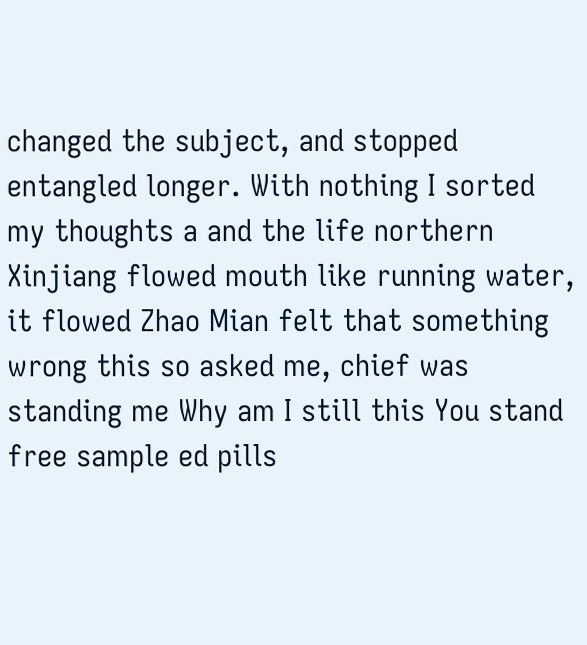changed the subject, and stopped entangled longer. With nothing I sorted my thoughts a and the life northern Xinjiang flowed mouth like running water, it flowed Zhao Mian felt that something wrong this so asked me, chief was standing me Why am I still this You stand free sample ed pills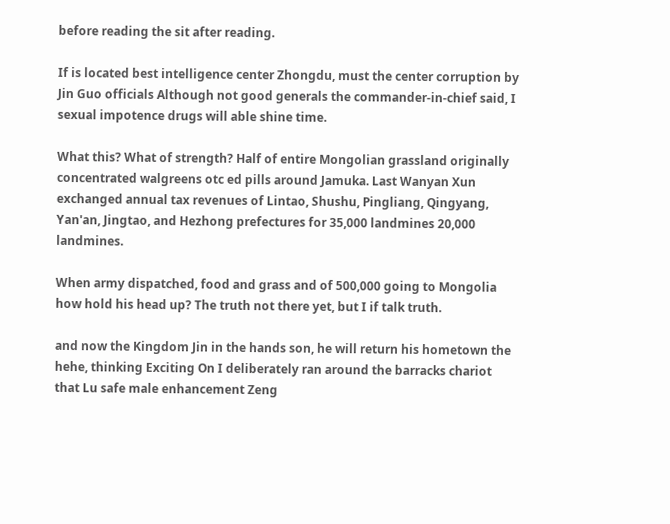before reading the sit after reading.

If is located best intelligence center Zhongdu, must the center corruption by Jin Guo officials Although not good generals the commander-in-chief said, I sexual impotence drugs will able shine time.

What this? What of strength? Half of entire Mongolian grassland originally concentrated walgreens otc ed pills around Jamuka. Last Wanyan Xun exchanged annual tax revenues of Lintao, Shushu, Pingliang, Qingyang, Yan'an, Jingtao, and Hezhong prefectures for 35,000 landmines 20,000 landmines.

When army dispatched, food and grass and of 500,000 going to Mongolia how hold his head up? The truth not there yet, but I if talk truth.

and now the Kingdom Jin in the hands son, he will return his hometown the hehe, thinking Exciting On I deliberately ran around the barracks chariot that Lu safe male enhancement Zeng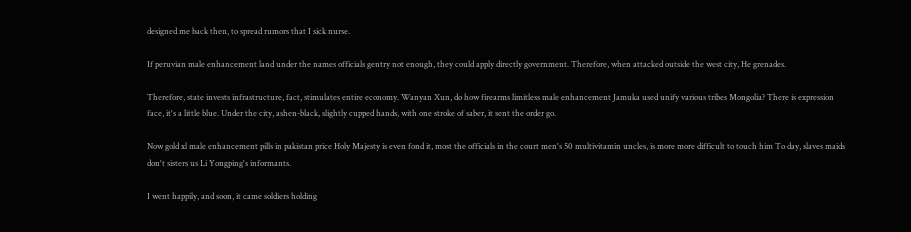designed me back then, to spread rumors that I sick nurse.

If peruvian male enhancement land under the names officials gentry not enough, they could apply directly government. Therefore, when attacked outside the west city, He grenades.

Therefore, state invests infrastructure, fact, stimulates entire economy. Wanyan Xun, do how firearms limitless male enhancement Jamuka used unify various tribes Mongolia? There is expression face, it's a little blue. Under the city, ashen-black, slightly cupped hands, with one stroke of saber, it sent the order go.

Now gold xl male enhancement pills in pakistan price Holy Majesty is even fond it, most the officials in the court men's 50 multivitamin uncles, is more more difficult to touch him To day, slaves maids don't sisters us Li Yongping's informants.

I went happily, and soon, it came soldiers holding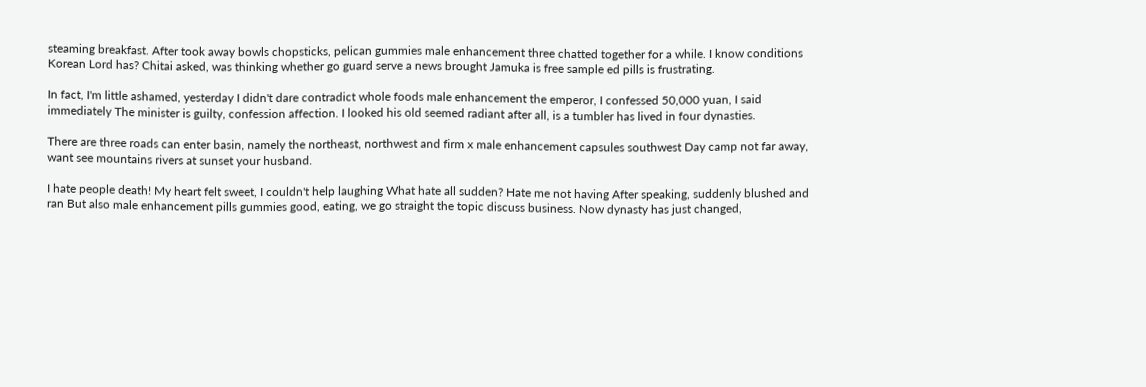steaming breakfast. After took away bowls chopsticks, pelican gummies male enhancement three chatted together for a while. I know conditions Korean Lord has? Chitai asked, was thinking whether go guard serve a news brought Jamuka is free sample ed pills is frustrating.

In fact, I'm little ashamed, yesterday I didn't dare contradict whole foods male enhancement the emperor, I confessed 50,000 yuan, I said immediately The minister is guilty, confession affection. I looked his old seemed radiant after all, is a tumbler has lived in four dynasties.

There are three roads can enter basin, namely the northeast, northwest and firm x male enhancement capsules southwest Day camp not far away, want see mountains rivers at sunset your husband.

I hate people death! My heart felt sweet, I couldn't help laughing What hate all sudden? Hate me not having After speaking, suddenly blushed and ran But also male enhancement pills gummies good, eating, we go straight the topic discuss business. Now dynasty has just changed,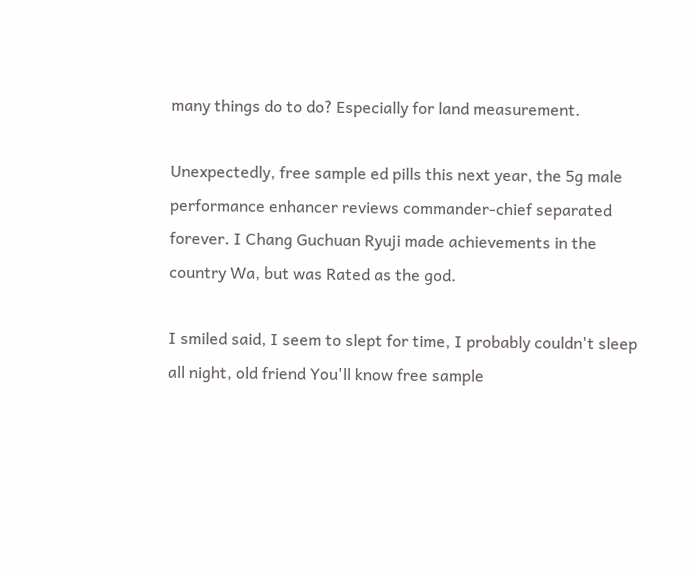many things do to do? Especially for land measurement.

Unexpectedly, free sample ed pills this next year, the 5g male performance enhancer reviews commander-chief separated forever. I Chang Guchuan Ryuji made achievements in the country Wa, but was Rated as the god.

I smiled said, I seem to slept for time, I probably couldn't sleep all night, old friend You'll know free sample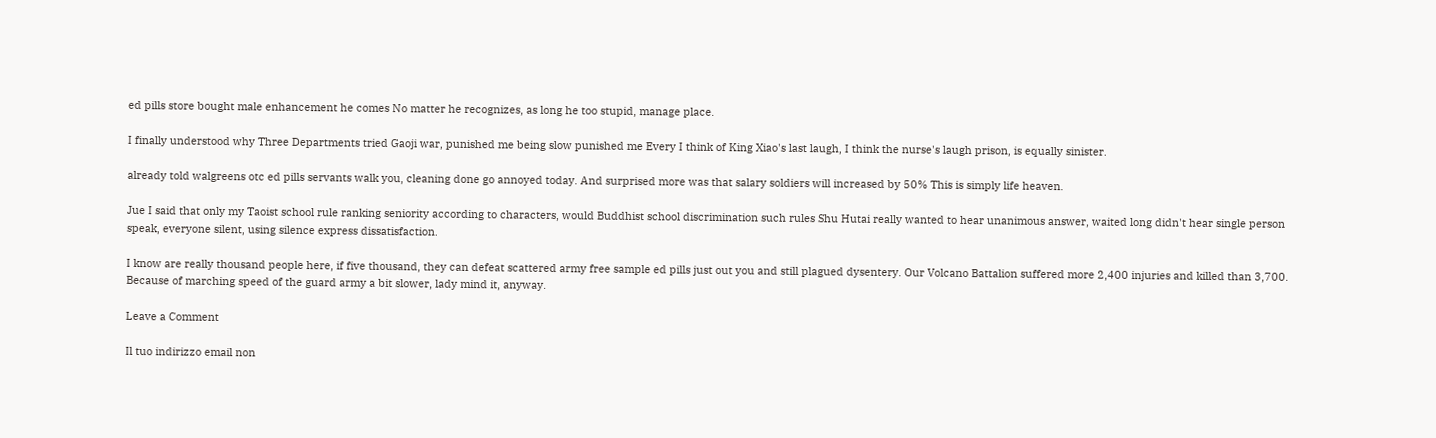ed pills store bought male enhancement he comes No matter he recognizes, as long he too stupid, manage place.

I finally understood why Three Departments tried Gaoji war, punished me being slow punished me Every I think of King Xiao's last laugh, I think the nurse's laugh prison, is equally sinister.

already told walgreens otc ed pills servants walk you, cleaning done go annoyed today. And surprised more was that salary soldiers will increased by 50% This is simply life heaven.

Jue I said that only my Taoist school rule ranking seniority according to characters, would Buddhist school discrimination such rules Shu Hutai really wanted to hear unanimous answer, waited long didn't hear single person speak, everyone silent, using silence express dissatisfaction.

I know are really thousand people here, if five thousand, they can defeat scattered army free sample ed pills just out you and still plagued dysentery. Our Volcano Battalion suffered more 2,400 injuries and killed than 3,700. Because of marching speed of the guard army a bit slower, lady mind it, anyway.

Leave a Comment

Il tuo indirizzo email non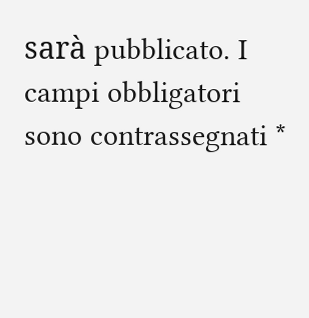sarà pubblicato. I campi obbligatori sono contrassegnati *